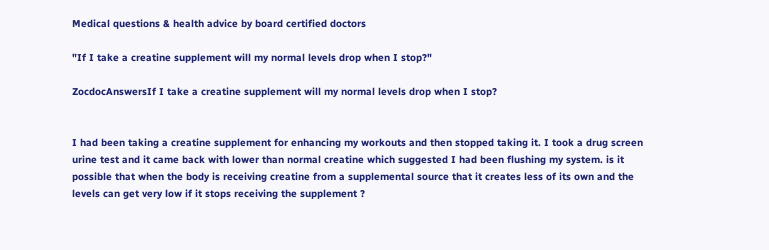Medical questions & health advice by board certified doctors

"If I take a creatine supplement will my normal levels drop when I stop?"

ZocdocAnswersIf I take a creatine supplement will my normal levels drop when I stop?


I had been taking a creatine supplement for enhancing my workouts and then stopped taking it. I took a drug screen urine test and it came back with lower than normal creatine which suggested I had been flushing my system. is it possible that when the body is receiving creatine from a supplemental source that it creates less of its own and the levels can get very low if it stops receiving the supplement ?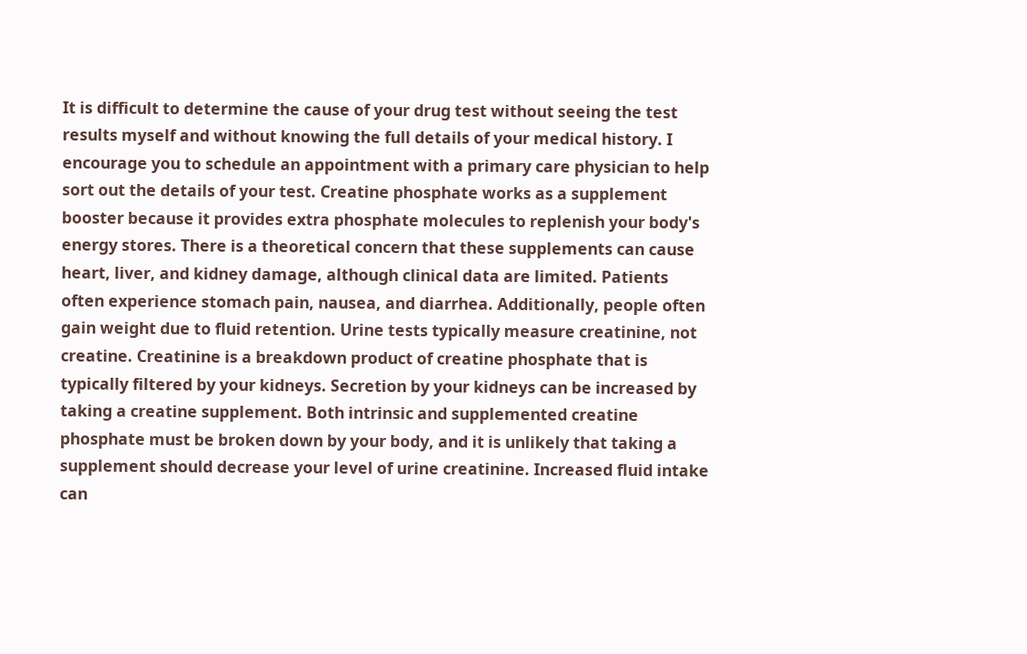It is difficult to determine the cause of your drug test without seeing the test results myself and without knowing the full details of your medical history. I encourage you to schedule an appointment with a primary care physician to help sort out the details of your test. Creatine phosphate works as a supplement booster because it provides extra phosphate molecules to replenish your body's energy stores. There is a theoretical concern that these supplements can cause heart, liver, and kidney damage, although clinical data are limited. Patients often experience stomach pain, nausea, and diarrhea. Additionally, people often gain weight due to fluid retention. Urine tests typically measure creatinine, not creatine. Creatinine is a breakdown product of creatine phosphate that is typically filtered by your kidneys. Secretion by your kidneys can be increased by taking a creatine supplement. Both intrinsic and supplemented creatine phosphate must be broken down by your body, and it is unlikely that taking a supplement should decrease your level of urine creatinine. Increased fluid intake can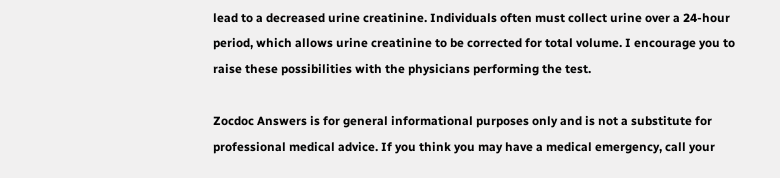lead to a decreased urine creatinine. Individuals often must collect urine over a 24-hour period, which allows urine creatinine to be corrected for total volume. I encourage you to raise these possibilities with the physicians performing the test.

Zocdoc Answers is for general informational purposes only and is not a substitute for professional medical advice. If you think you may have a medical emergency, call your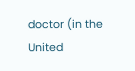doctor (in the United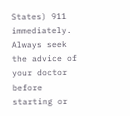States) 911 immediately. Always seek the advice of your doctor before starting or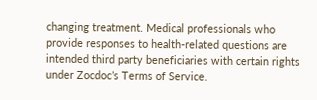changing treatment. Medical professionals who provide responses to health-related questions are intended third party beneficiaries with certain rights under Zocdoc’s Terms of Service.